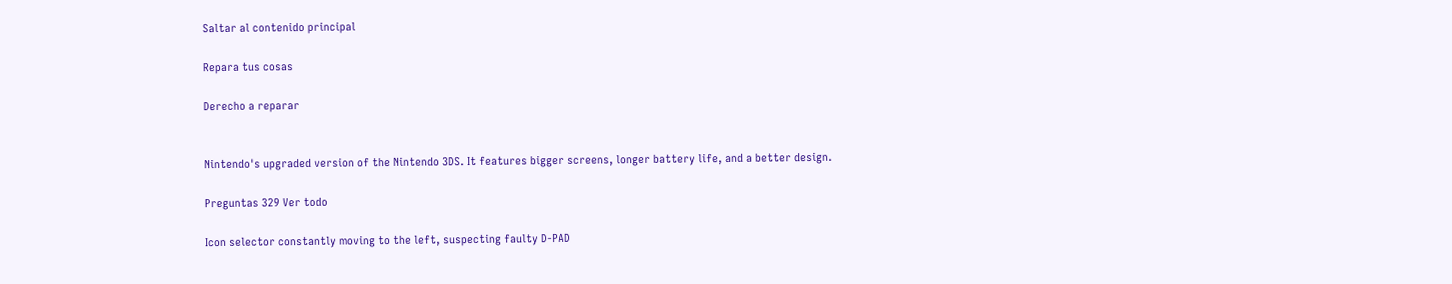Saltar al contenido principal

Repara tus cosas

Derecho a reparar


Nintendo's upgraded version of the Nintendo 3DS. It features bigger screens, longer battery life, and a better design.

Preguntas 329 Ver todo

Icon selector constantly moving to the left, suspecting faulty D-PAD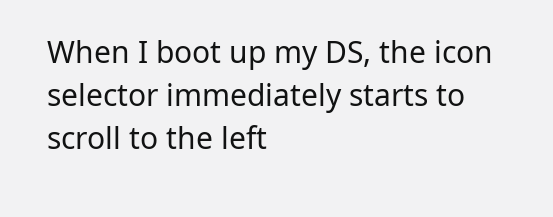When I boot up my DS, the icon selector immediately starts to scroll to the left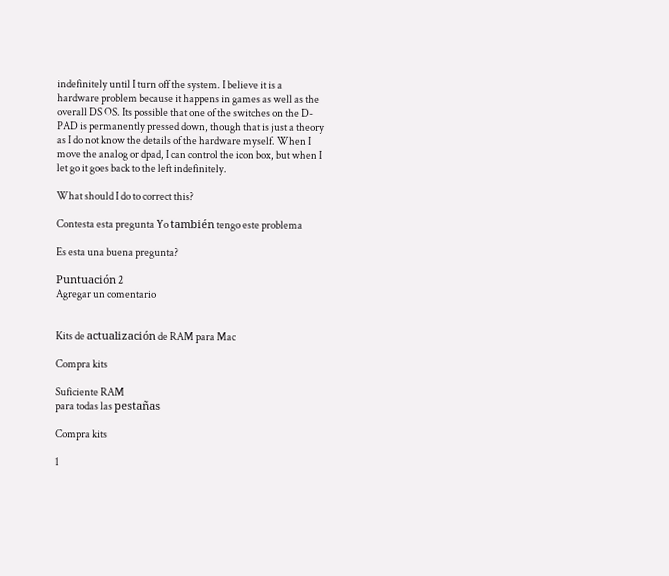indefinitely until I turn off the system. I believe it is a hardware problem because it happens in games as well as the overall DS OS. Its possible that one of the switches on the D-PAD is permanently pressed down, though that is just a theory as I do not know the details of the hardware myself. When I move the analog or dpad, I can control the icon box, but when I let go it goes back to the left indefinitely.

What should I do to correct this?

Contesta esta pregunta Yo también tengo este problema

Es esta una buena pregunta?

Puntuación 2
Agregar un comentario


Kits de actualización de RAM para Mac

Compra kits

Suficiente RAM
para todas las pestañas

Compra kits

1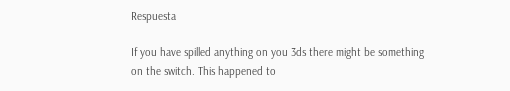Respuesta

If you have spilled anything on you 3ds there might be something on the switch. This happened to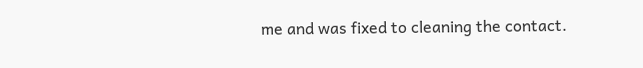me and was fixed to cleaning the contact.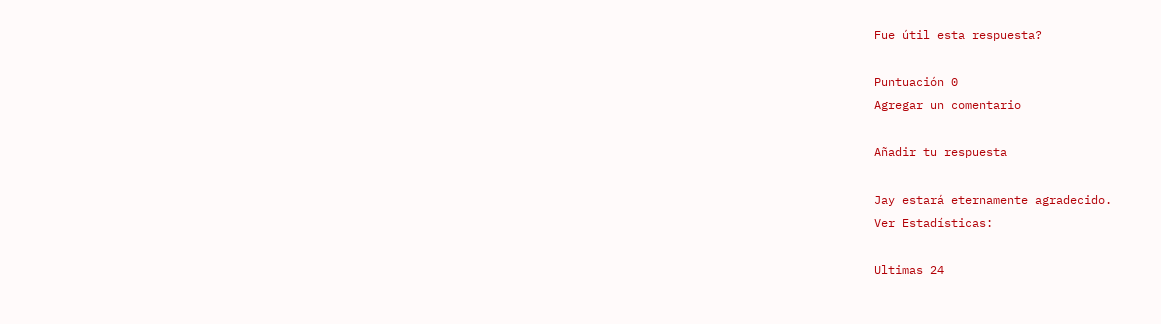Fue útil esta respuesta?

Puntuación 0
Agregar un comentario

Añadir tu respuesta

Jay estará eternamente agradecido.
Ver Estadísticas:

Ultimas 24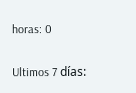horas: 0

Ultimos 7 días: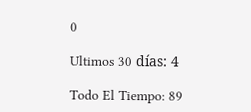0

Ultimos 30 días: 4

Todo El Tiempo: 89